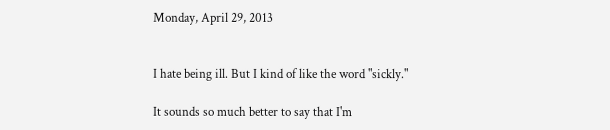Monday, April 29, 2013


I hate being ill. But I kind of like the word "sickly."

It sounds so much better to say that I'm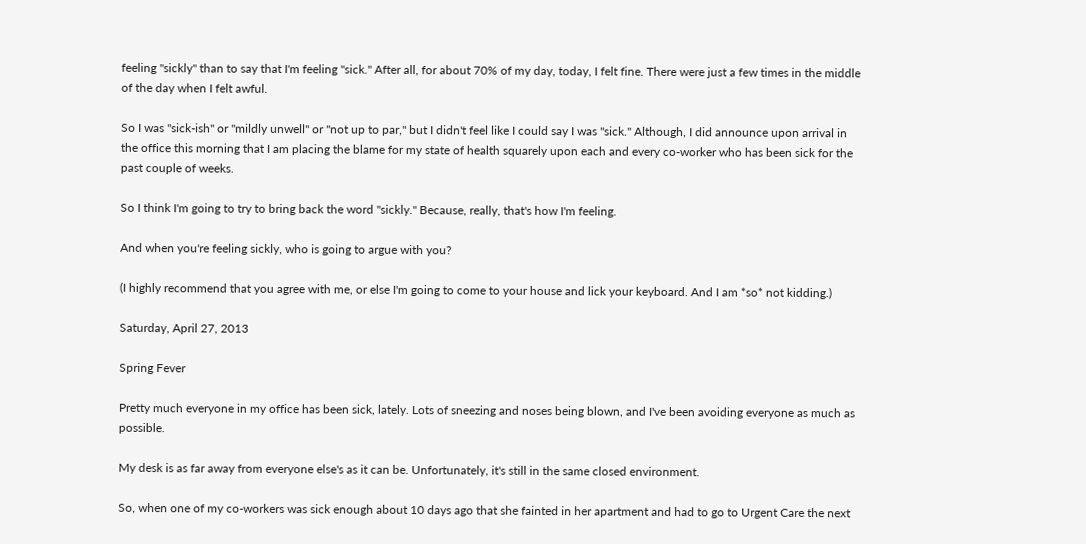feeling "sickly" than to say that I'm feeling "sick." After all, for about 70% of my day, today, I felt fine. There were just a few times in the middle of the day when I felt awful.

So I was "sick-ish" or "mildly unwell" or "not up to par," but I didn't feel like I could say I was "sick." Although, I did announce upon arrival in the office this morning that I am placing the blame for my state of health squarely upon each and every co-worker who has been sick for the past couple of weeks.

So I think I'm going to try to bring back the word "sickly." Because, really, that's how I'm feeling.

And when you're feeling sickly, who is going to argue with you?

(I highly recommend that you agree with me, or else I'm going to come to your house and lick your keyboard. And I am *so* not kidding.)

Saturday, April 27, 2013

Spring Fever

Pretty much everyone in my office has been sick, lately. Lots of sneezing and noses being blown, and I've been avoiding everyone as much as possible.

My desk is as far away from everyone else's as it can be. Unfortunately, it's still in the same closed environment.

So, when one of my co-workers was sick enough about 10 days ago that she fainted in her apartment and had to go to Urgent Care the next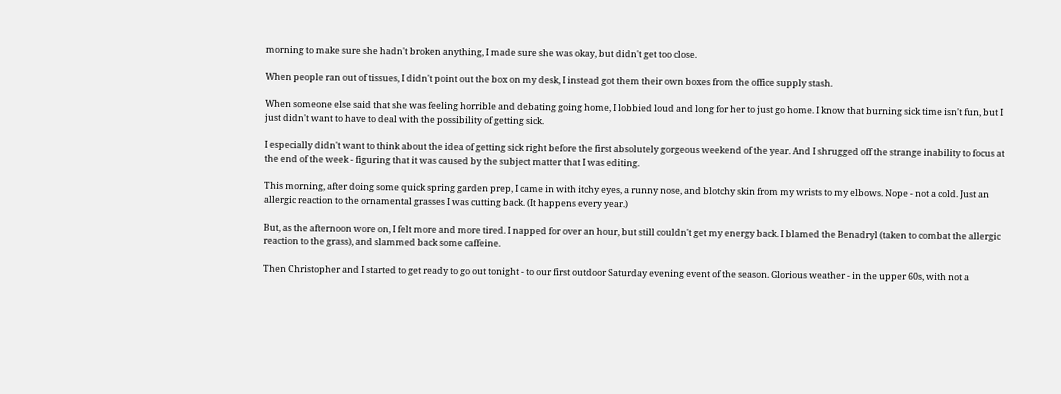morning to make sure she hadn't broken anything, I made sure she was okay, but didn't get too close.

When people ran out of tissues, I didn't point out the box on my desk, I instead got them their own boxes from the office supply stash.

When someone else said that she was feeling horrible and debating going home, I lobbied loud and long for her to just go home. I know that burning sick time isn't fun, but I just didn't want to have to deal with the possibility of getting sick.

I especially didn't want to think about the idea of getting sick right before the first absolutely gorgeous weekend of the year. And I shrugged off the strange inability to focus at the end of the week - figuring that it was caused by the subject matter that I was editing.

This morning, after doing some quick spring garden prep, I came in with itchy eyes, a runny nose, and blotchy skin from my wrists to my elbows. Nope - not a cold. Just an allergic reaction to the ornamental grasses I was cutting back. (It happens every year.)

But, as the afternoon wore on, I felt more and more tired. I napped for over an hour, but still couldn't get my energy back. I blamed the Benadryl (taken to combat the allergic reaction to the grass), and slammed back some caffeine.

Then Christopher and I started to get ready to go out tonight - to our first outdoor Saturday evening event of the season. Glorious weather - in the upper 60s, with not a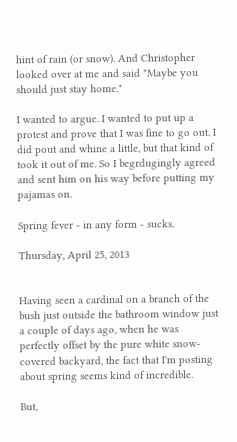hint of rain (or snow). And Christopher looked over at me and said "Maybe you should just stay home."

I wanted to argue. I wanted to put up a protest and prove that I was fine to go out. I did pout and whine a little, but that kind of took it out of me. So I begrdugingly agreed and sent him on his way before putting my pajamas on.

Spring fever - in any form - sucks.

Thursday, April 25, 2013


Having seen a cardinal on a branch of the bush just outside the bathroom window just a couple of days ago, when he was perfectly offset by the pure white snow-covered backyard, the fact that I'm posting about spring seems kind of incredible.

But,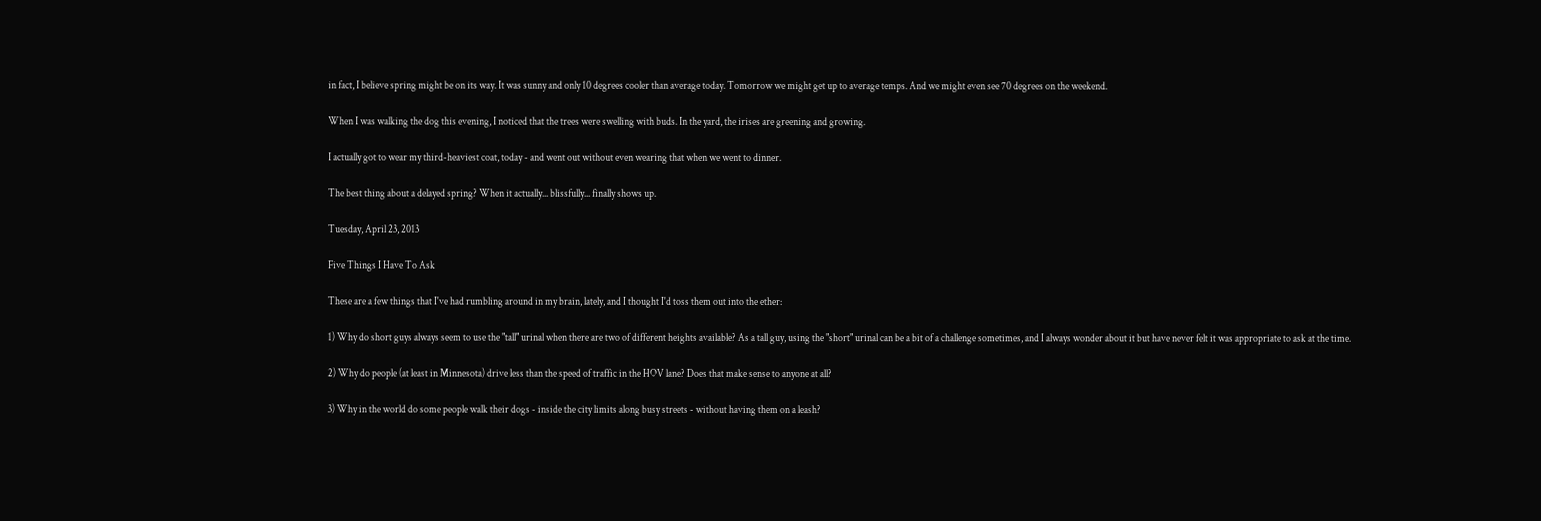in fact, I believe spring might be on its way. It was sunny and only 10 degrees cooler than average today. Tomorrow we might get up to average temps. And we might even see 70 degrees on the weekend.

When I was walking the dog this evening, I noticed that the trees were swelling with buds. In the yard, the irises are greening and growing.

I actually got to wear my third-heaviest coat, today - and went out without even wearing that when we went to dinner.

The best thing about a delayed spring? When it actually... blissfully... finally shows up.

Tuesday, April 23, 2013

Five Things I Have To Ask

These are a few things that I've had rumbling around in my brain, lately, and I thought I'd toss them out into the ether:

1) Why do short guys always seem to use the "tall" urinal when there are two of different heights available? As a tall guy, using the "short" urinal can be a bit of a challenge sometimes, and I always wonder about it but have never felt it was appropriate to ask at the time.

2) Why do people (at least in Minnesota) drive less than the speed of traffic in the HOV lane? Does that make sense to anyone at all?

3) Why in the world do some people walk their dogs - inside the city limits along busy streets - without having them on a leash?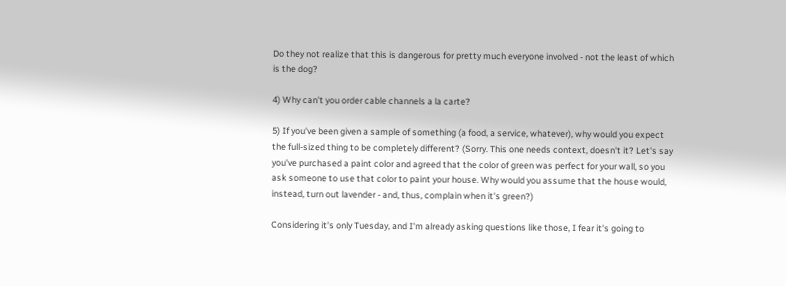Do they not realize that this is dangerous for pretty much everyone involved - not the least of which is the dog?

4) Why can't you order cable channels a la carte?

5) If you've been given a sample of something (a food, a service, whatever), why would you expect the full-sized thing to be completely different? (Sorry. This one needs context, doesn't it? Let's say you've purchased a paint color and agreed that the color of green was perfect for your wall, so you ask someone to use that color to paint your house. Why would you assume that the house would, instead, turn out lavender - and, thus, complain when it's green?)

Considering it's only Tuesday, and I'm already asking questions like those, I fear it's going to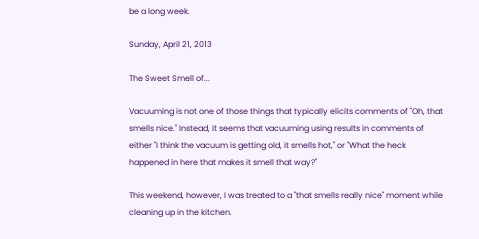be a long week.

Sunday, April 21, 2013

The Sweet Smell of...

Vacuuming is not one of those things that typically elicits comments of "Oh, that smells nice." Instead, it seems that vacuuming using results in comments of either "I think the vacuum is getting old, it smells hot," or "What the heck happened in here that makes it smell that way?"

This weekend, however, I was treated to a "that smells really nice" moment while cleaning up in the kitchen.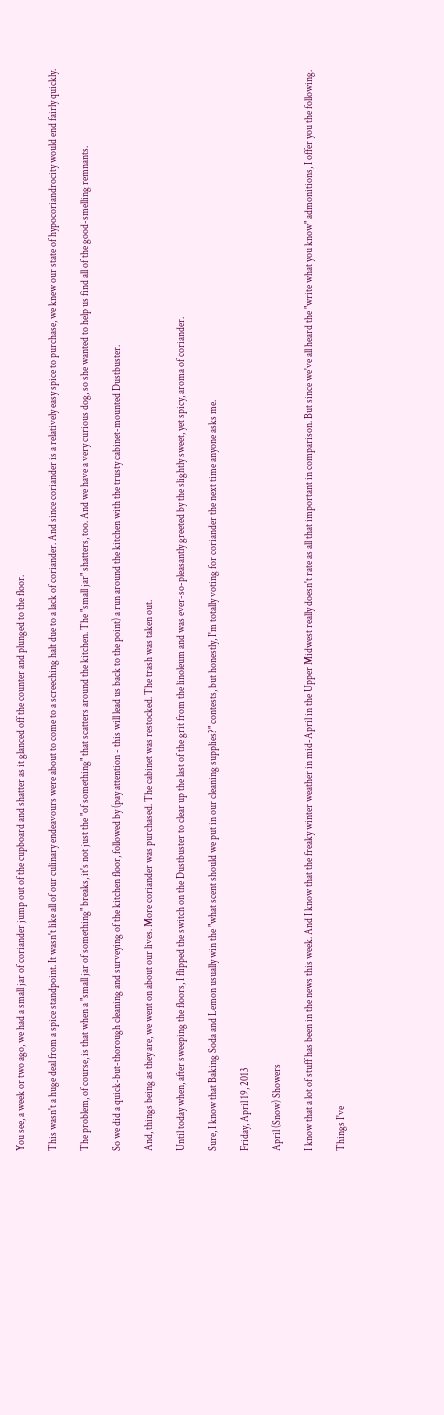You see, a week or two ago, we had a small jar of coriander jump out of the cupboard and shatter as it glanced off the counter and plunged to the floor.

This wasn't a huge deal from a spice standpoint. It wasn't like all of our culinary endeavours were about to come to a screeching halt due to a lack of coriander. And since coriander is a relatively easy spice to purchase, we knew our state of hypocoriandrocity would end fairly quickly.

The problem, of course, is that when a "small jar of something" breaks, it's not just the "of something" that scatters around the kitchen. The "small jar" shatters, too. And we have a very curious dog, so she wanted to help us find all of the good-smelling remnants.

So we did a quick-but-thorough cleaning and surveying of the kitchen floor, followed by (pay attention - this will lead us back to the point) a run around the kitchen with the trusty cabinet-mounted Dustbuster.

And, things being as they are, we went on about our lives. More coriander was purchased. The cabinet was restocked. The trash was taken out.

Until today when, after sweeping the floors, I flipped the switch on the Dustbuster to clear up the last of the grit from the linoleum and was ever-so-pleasantly greeted by the slightly sweet, yet spicy, aroma of coriander.

Sure, I know that Baking Soda and Lemon usually win the "what scent should we put in our cleaning supplies?" contests, but honestly, I'm totally voting for coriander the next time anyone asks me.

Friday, April 19, 2013

April (Snow) Showers

I know that a lot of stuff has been in the news this week. And I know that the freaky winter weather in mid-April in the Upper Midwest really doesn't rate as all that important in comparison. But since we've all heard the "write what you know" admonitions, I offer you the following.

Things I've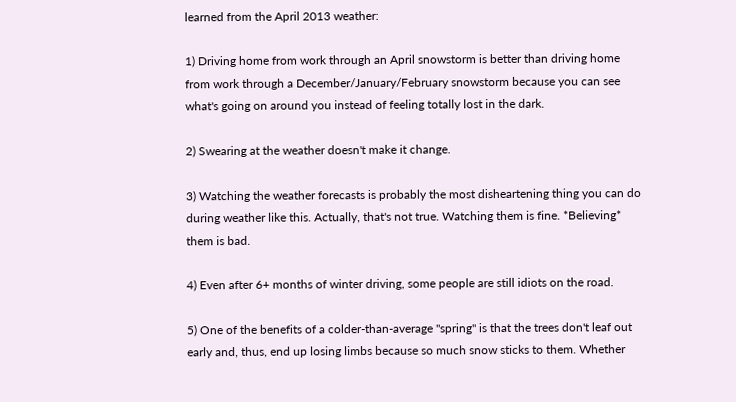learned from the April 2013 weather:

1) Driving home from work through an April snowstorm is better than driving home from work through a December/January/February snowstorm because you can see what's going on around you instead of feeling totally lost in the dark.

2) Swearing at the weather doesn't make it change.

3) Watching the weather forecasts is probably the most disheartening thing you can do during weather like this. Actually, that's not true. Watching them is fine. *Believing* them is bad.

4) Even after 6+ months of winter driving, some people are still idiots on the road.

5) One of the benefits of a colder-than-average "spring" is that the trees don't leaf out early and, thus, end up losing limbs because so much snow sticks to them. Whether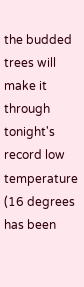the budded trees will make it through tonight's record low temperature (16 degrees has been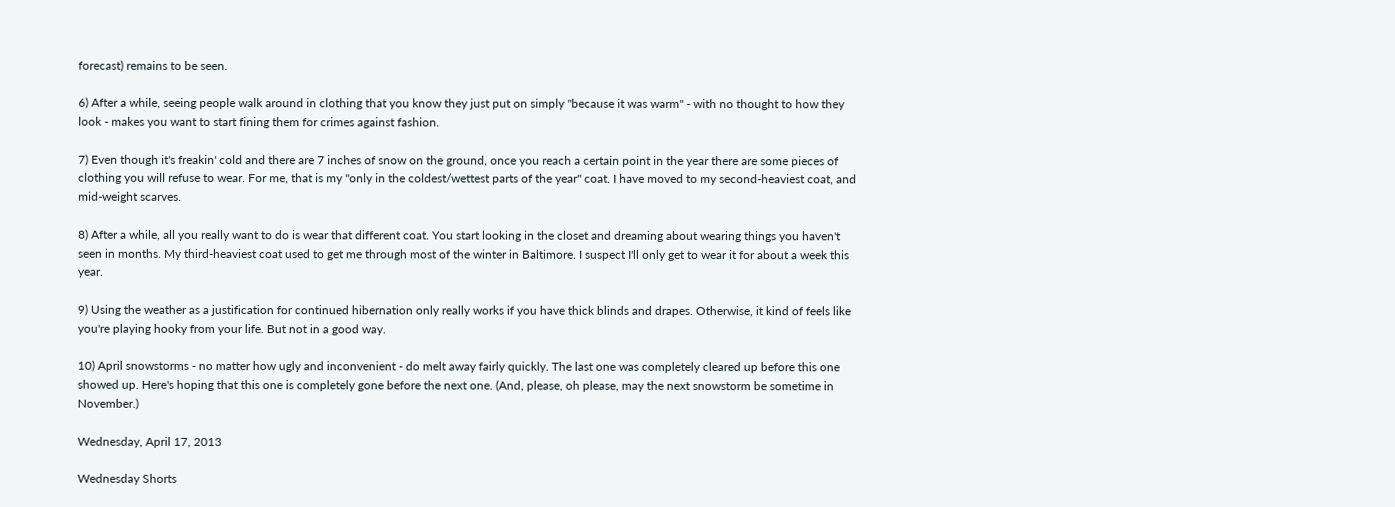forecast) remains to be seen.

6) After a while, seeing people walk around in clothing that you know they just put on simply "because it was warm" - with no thought to how they look - makes you want to start fining them for crimes against fashion.

7) Even though it's freakin' cold and there are 7 inches of snow on the ground, once you reach a certain point in the year there are some pieces of clothing you will refuse to wear. For me, that is my "only in the coldest/wettest parts of the year" coat. I have moved to my second-heaviest coat, and mid-weight scarves.

8) After a while, all you really want to do is wear that different coat. You start looking in the closet and dreaming about wearing things you haven't seen in months. My third-heaviest coat used to get me through most of the winter in Baltimore. I suspect I'll only get to wear it for about a week this year.

9) Using the weather as a justification for continued hibernation only really works if you have thick blinds and drapes. Otherwise, it kind of feels like you're playing hooky from your life. But not in a good way.

10) April snowstorms - no matter how ugly and inconvenient - do melt away fairly quickly. The last one was completely cleared up before this one showed up. Here's hoping that this one is completely gone before the next one. (And, please, oh please, may the next snowstorm be sometime in November.)

Wednesday, April 17, 2013

Wednesday Shorts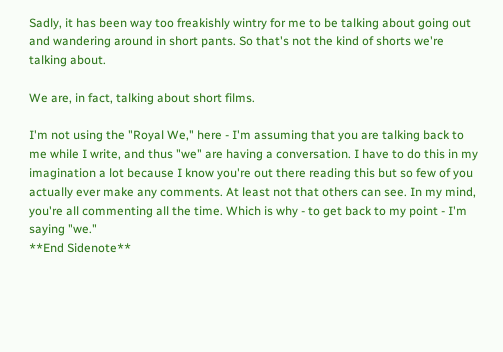Sadly, it has been way too freakishly wintry for me to be talking about going out and wandering around in short pants. So that's not the kind of shorts we're talking about.

We are, in fact, talking about short films.

I'm not using the "Royal We," here - I'm assuming that you are talking back to me while I write, and thus "we" are having a conversation. I have to do this in my imagination a lot because I know you're out there reading this but so few of you actually ever make any comments. At least not that others can see. In my mind, you're all commenting all the time. Which is why - to get back to my point - I'm saying "we."
**End Sidenote**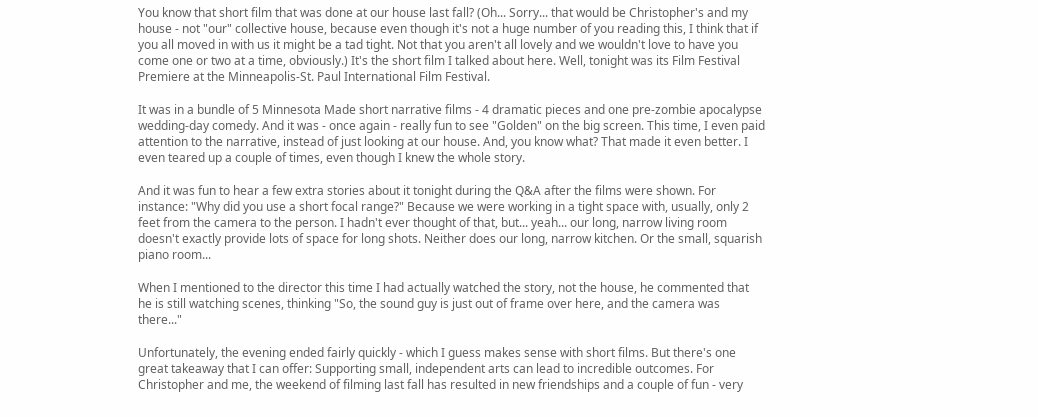You know that short film that was done at our house last fall? (Oh... Sorry... that would be Christopher's and my house - not "our" collective house, because even though it's not a huge number of you reading this, I think that if you all moved in with us it might be a tad tight. Not that you aren't all lovely and we wouldn't love to have you come one or two at a time, obviously.) It's the short film I talked about here. Well, tonight was its Film Festival Premiere at the Minneapolis-St. Paul International Film Festival.

It was in a bundle of 5 Minnesota Made short narrative films - 4 dramatic pieces and one pre-zombie apocalypse wedding-day comedy. And it was - once again - really fun to see "Golden" on the big screen. This time, I even paid attention to the narrative, instead of just looking at our house. And, you know what? That made it even better. I even teared up a couple of times, even though I knew the whole story.

And it was fun to hear a few extra stories about it tonight during the Q&A after the films were shown. For instance: "Why did you use a short focal range?" Because we were working in a tight space with, usually, only 2 feet from the camera to the person. I hadn't ever thought of that, but... yeah... our long, narrow living room doesn't exactly provide lots of space for long shots. Neither does our long, narrow kitchen. Or the small, squarish piano room...

When I mentioned to the director this time I had actually watched the story, not the house, he commented that he is still watching scenes, thinking "So, the sound guy is just out of frame over here, and the camera was there..."

Unfortunately, the evening ended fairly quickly - which I guess makes sense with short films. But there's one great takeaway that I can offer: Supporting small, independent arts can lead to incredible outcomes. For Christopher and me, the weekend of filming last fall has resulted in new friendships and a couple of fun - very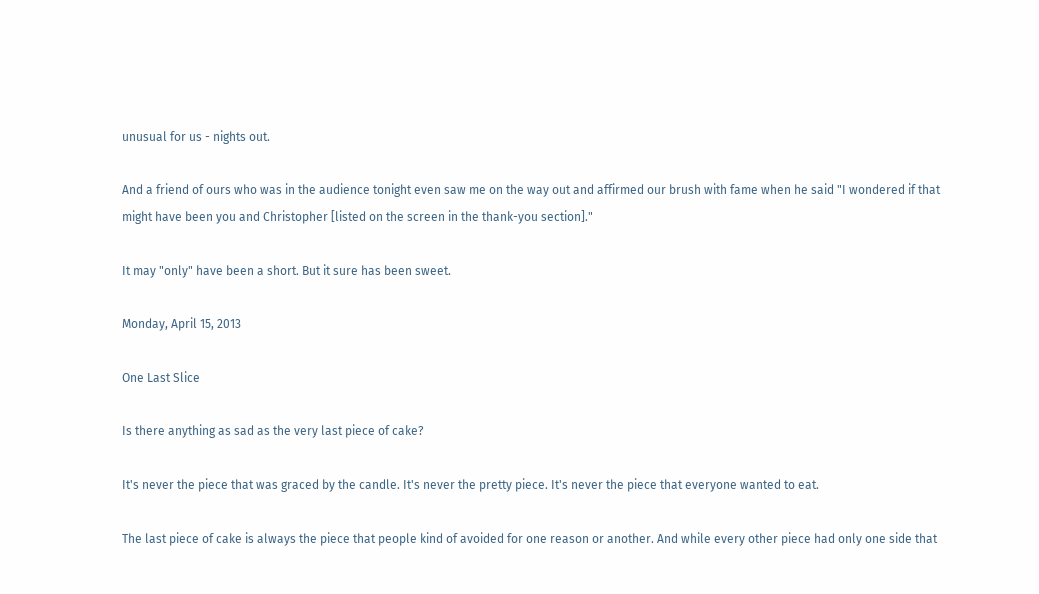unusual for us - nights out.

And a friend of ours who was in the audience tonight even saw me on the way out and affirmed our brush with fame when he said "I wondered if that might have been you and Christopher [listed on the screen in the thank-you section]."

It may "only" have been a short. But it sure has been sweet.

Monday, April 15, 2013

One Last Slice

Is there anything as sad as the very last piece of cake?

It's never the piece that was graced by the candle. It's never the pretty piece. It's never the piece that everyone wanted to eat.

The last piece of cake is always the piece that people kind of avoided for one reason or another. And while every other piece had only one side that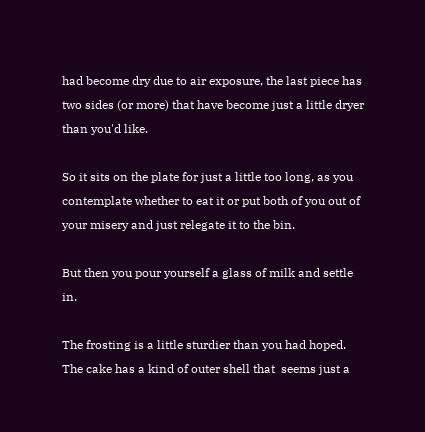had become dry due to air exposure, the last piece has two sides (or more) that have become just a little dryer than you'd like.

So it sits on the plate for just a little too long, as you contemplate whether to eat it or put both of you out of your misery and just relegate it to the bin.

But then you pour yourself a glass of milk and settle in.

The frosting is a little sturdier than you had hoped. The cake has a kind of outer shell that  seems just a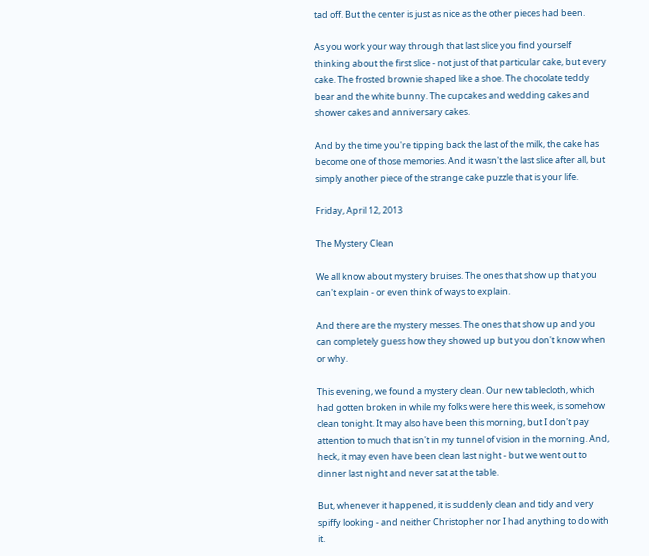tad off. But the center is just as nice as the other pieces had been.

As you work your way through that last slice you find yourself thinking about the first slice - not just of that particular cake, but every cake. The frosted brownie shaped like a shoe. The chocolate teddy bear and the white bunny. The cupcakes and wedding cakes and shower cakes and anniversary cakes.

And by the time you're tipping back the last of the milk, the cake has become one of those memories. And it wasn't the last slice after all, but simply another piece of the strange cake puzzle that is your life.

Friday, April 12, 2013

The Mystery Clean

We all know about mystery bruises. The ones that show up that you can't explain - or even think of ways to explain.

And there are the mystery messes. The ones that show up and you can completely guess how they showed up but you don't know when or why.

This evening, we found a mystery clean. Our new tablecloth, which had gotten broken in while my folks were here this week, is somehow clean tonight. It may also have been this morning, but I don't pay attention to much that isn't in my tunnel of vision in the morning. And, heck, it may even have been clean last night - but we went out to dinner last night and never sat at the table.

But, whenever it happened, it is suddenly clean and tidy and very spiffy looking - and neither Christopher nor I had anything to do with it.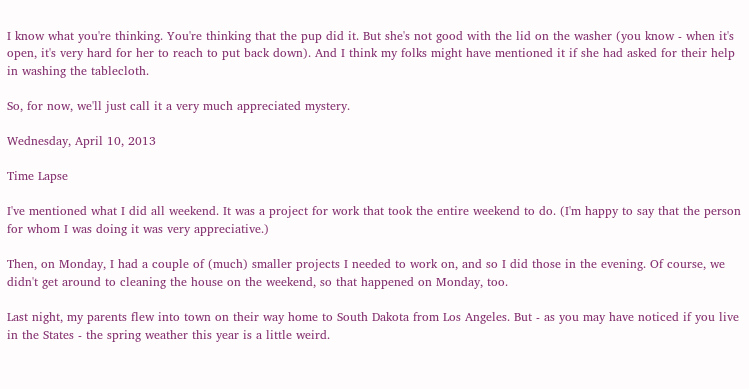I know what you're thinking. You're thinking that the pup did it. But she's not good with the lid on the washer (you know - when it's open, it's very hard for her to reach to put back down). And I think my folks might have mentioned it if she had asked for their help in washing the tablecloth.

So, for now, we'll just call it a very much appreciated mystery.

Wednesday, April 10, 2013

Time Lapse

I've mentioned what I did all weekend. It was a project for work that took the entire weekend to do. (I'm happy to say that the person for whom I was doing it was very appreciative.)

Then, on Monday, I had a couple of (much) smaller projects I needed to work on, and so I did those in the evening. Of course, we didn't get around to cleaning the house on the weekend, so that happened on Monday, too.

Last night, my parents flew into town on their way home to South Dakota from Los Angeles. But - as you may have noticed if you live in the States - the spring weather this year is a little weird.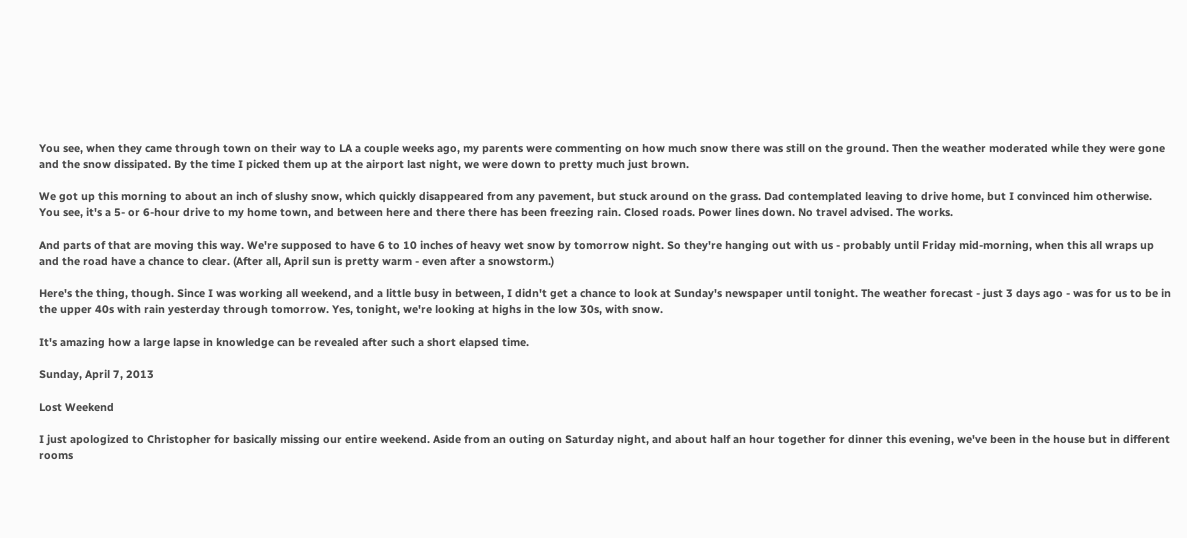You see, when they came through town on their way to LA a couple weeks ago, my parents were commenting on how much snow there was still on the ground. Then the weather moderated while they were gone and the snow dissipated. By the time I picked them up at the airport last night, we were down to pretty much just brown.

We got up this morning to about an inch of slushy snow, which quickly disappeared from any pavement, but stuck around on the grass. Dad contemplated leaving to drive home, but I convinced him otherwise. You see, it's a 5- or 6-hour drive to my home town, and between here and there there has been freezing rain. Closed roads. Power lines down. No travel advised. The works.

And parts of that are moving this way. We're supposed to have 6 to 10 inches of heavy wet snow by tomorrow night. So they're hanging out with us - probably until Friday mid-morning, when this all wraps up and the road have a chance to clear. (After all, April sun is pretty warm - even after a snowstorm.)

Here's the thing, though. Since I was working all weekend, and a little busy in between, I didn't get a chance to look at Sunday's newspaper until tonight. The weather forecast - just 3 days ago - was for us to be in the upper 40s with rain yesterday through tomorrow. Yes, tonight, we're looking at highs in the low 30s, with snow.

It's amazing how a large lapse in knowledge can be revealed after such a short elapsed time.

Sunday, April 7, 2013

Lost Weekend

I just apologized to Christopher for basically missing our entire weekend. Aside from an outing on Saturday night, and about half an hour together for dinner this evening, we've been in the house but in different rooms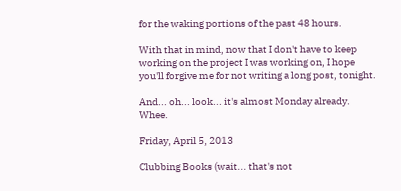for the waking portions of the past 48 hours.

With that in mind, now that I don't have to keep working on the project I was working on, I hope you'll forgive me for not writing a long post, tonight.

And... oh... look... it's almost Monday already. Whee.

Friday, April 5, 2013

Clubbing Books (wait... that's not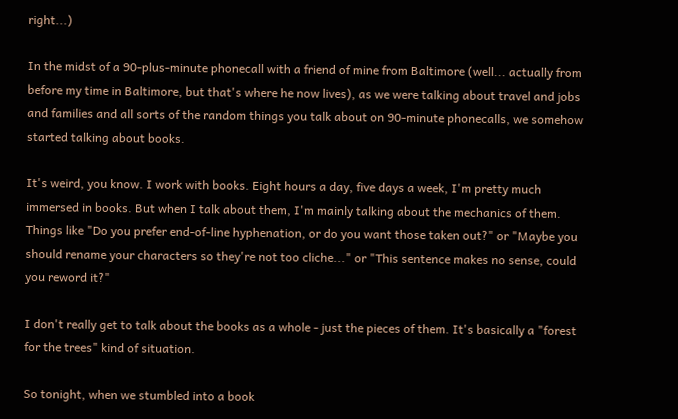right...)

In the midst of a 90-plus-minute phonecall with a friend of mine from Baltimore (well... actually from before my time in Baltimore, but that's where he now lives), as we were talking about travel and jobs and families and all sorts of the random things you talk about on 90-minute phonecalls, we somehow started talking about books.

It's weird, you know. I work with books. Eight hours a day, five days a week, I'm pretty much immersed in books. But when I talk about them, I'm mainly talking about the mechanics of them. Things like "Do you prefer end-of-line hyphenation, or do you want those taken out?" or "Maybe you should rename your characters so they're not too cliche..." or "This sentence makes no sense, could you reword it?"

I don't really get to talk about the books as a whole - just the pieces of them. It's basically a "forest for the trees" kind of situation.

So tonight, when we stumbled into a book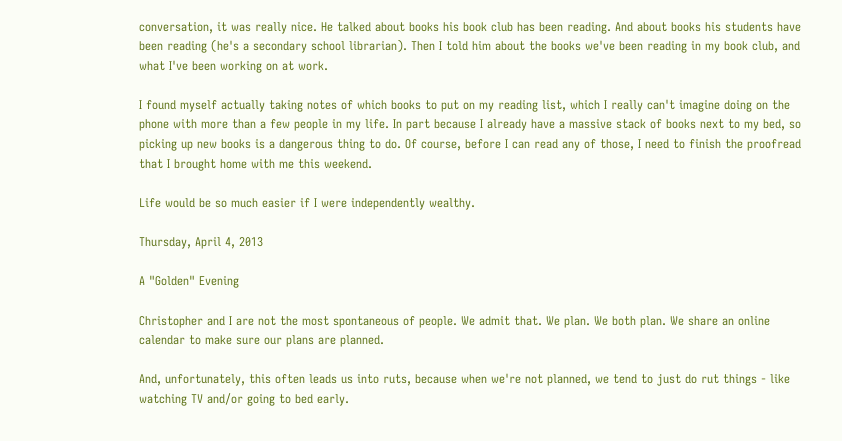conversation, it was really nice. He talked about books his book club has been reading. And about books his students have been reading (he's a secondary school librarian). Then I told him about the books we've been reading in my book club, and what I've been working on at work.

I found myself actually taking notes of which books to put on my reading list, which I really can't imagine doing on the phone with more than a few people in my life. In part because I already have a massive stack of books next to my bed, so picking up new books is a dangerous thing to do. Of course, before I can read any of those, I need to finish the proofread that I brought home with me this weekend.

Life would be so much easier if I were independently wealthy.

Thursday, April 4, 2013

A "Golden" Evening

Christopher and I are not the most spontaneous of people. We admit that. We plan. We both plan. We share an online calendar to make sure our plans are planned.

And, unfortunately, this often leads us into ruts, because when we're not planned, we tend to just do rut things - like watching TV and/or going to bed early.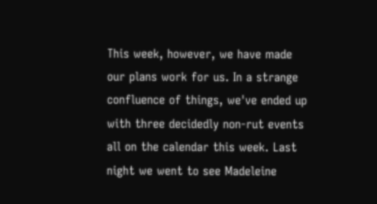This week, however, we have made our plans work for us. In a strange confluence of things, we've ended up with three decidedly non-rut events all on the calendar this week. Last night we went to see Madeleine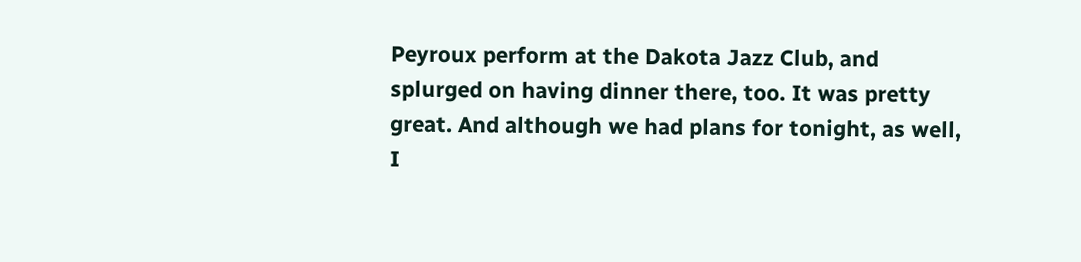Peyroux perform at the Dakota Jazz Club, and splurged on having dinner there, too. It was pretty great. And although we had plans for tonight, as well, I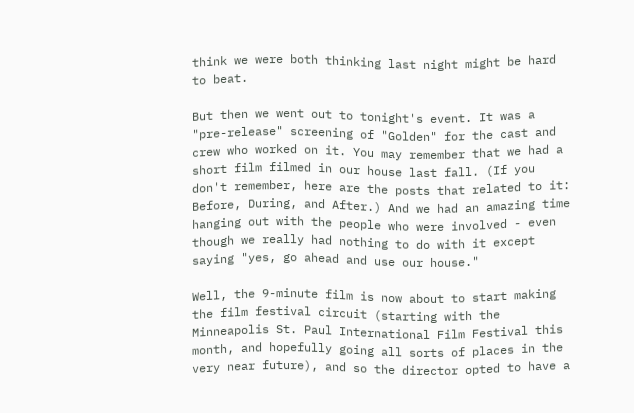think we were both thinking last night might be hard to beat.

But then we went out to tonight's event. It was a "pre-release" screening of "Golden" for the cast and crew who worked on it. You may remember that we had a short film filmed in our house last fall. (If you don't remember, here are the posts that related to it: Before, During, and After.) And we had an amazing time hanging out with the people who were involved - even though we really had nothing to do with it except saying "yes, go ahead and use our house."

Well, the 9-minute film is now about to start making the film festival circuit (starting with the Minneapolis St. Paul International Film Festival this month, and hopefully going all sorts of places in the very near future), and so the director opted to have a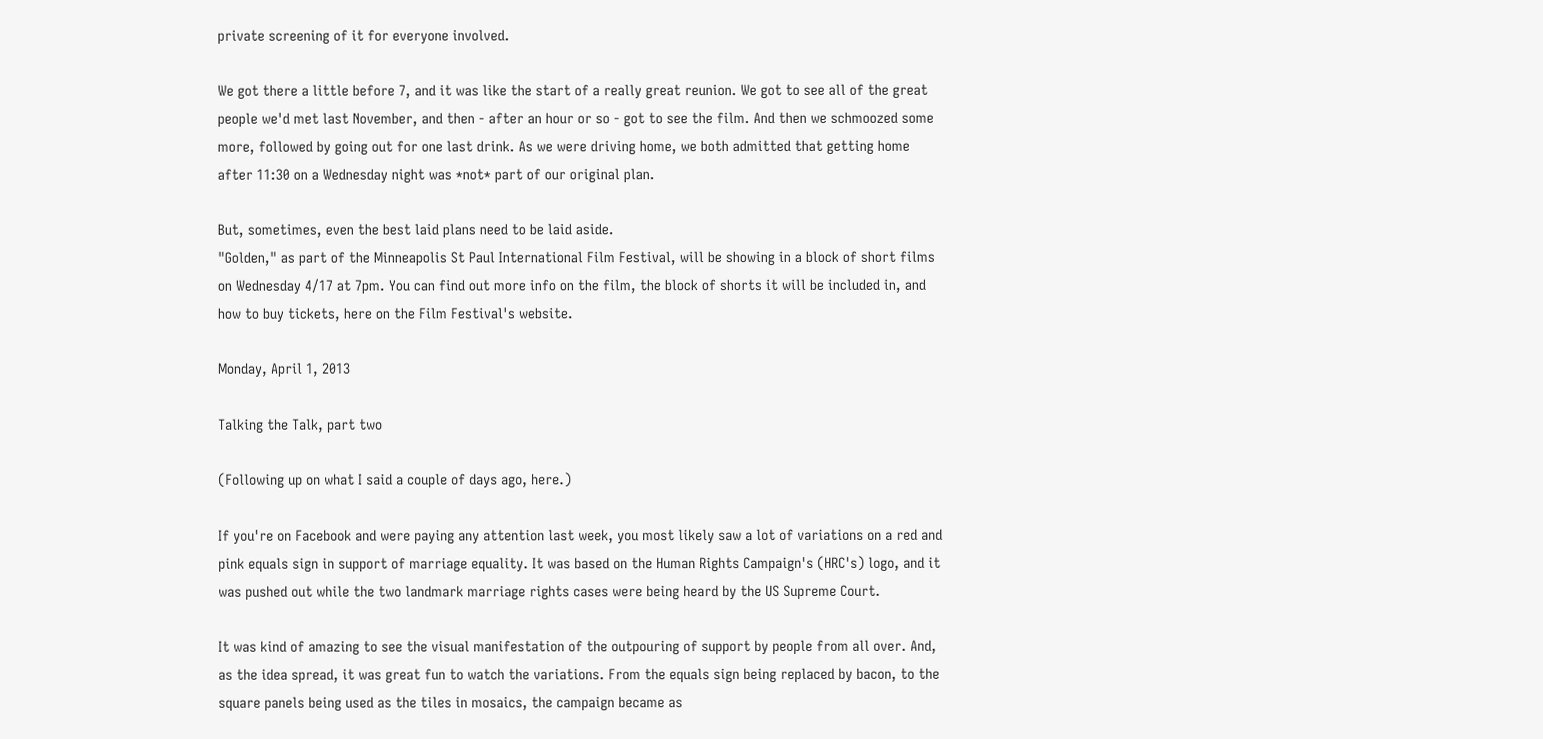private screening of it for everyone involved.

We got there a little before 7, and it was like the start of a really great reunion. We got to see all of the great people we'd met last November, and then - after an hour or so - got to see the film. And then we schmoozed some more, followed by going out for one last drink. As we were driving home, we both admitted that getting home after 11:30 on a Wednesday night was *not* part of our original plan.

But, sometimes, even the best laid plans need to be laid aside.
"Golden," as part of the Minneapolis St Paul International Film Festival, will be showing in a block of short films on Wednesday 4/17 at 7pm. You can find out more info on the film, the block of shorts it will be included in, and how to buy tickets, here on the Film Festival's website.

Monday, April 1, 2013

Talking the Talk, part two

(Following up on what I said a couple of days ago, here.)

If you're on Facebook and were paying any attention last week, you most likely saw a lot of variations on a red and pink equals sign in support of marriage equality. It was based on the Human Rights Campaign's (HRC's) logo, and it was pushed out while the two landmark marriage rights cases were being heard by the US Supreme Court.

It was kind of amazing to see the visual manifestation of the outpouring of support by people from all over. And, as the idea spread, it was great fun to watch the variations. From the equals sign being replaced by bacon, to the square panels being used as the tiles in mosaics, the campaign became as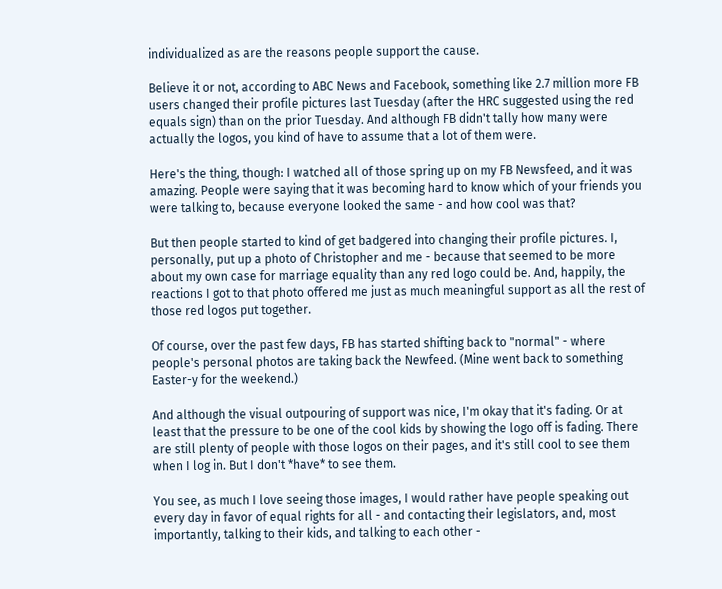individualized as are the reasons people support the cause.

Believe it or not, according to ABC News and Facebook, something like 2.7 million more FB users changed their profile pictures last Tuesday (after the HRC suggested using the red equals sign) than on the prior Tuesday. And although FB didn't tally how many were actually the logos, you kind of have to assume that a lot of them were.

Here's the thing, though: I watched all of those spring up on my FB Newsfeed, and it was amazing. People were saying that it was becoming hard to know which of your friends you were talking to, because everyone looked the same - and how cool was that?

But then people started to kind of get badgered into changing their profile pictures. I, personally, put up a photo of Christopher and me - because that seemed to be more about my own case for marriage equality than any red logo could be. And, happily, the reactions I got to that photo offered me just as much meaningful support as all the rest of those red logos put together.

Of course, over the past few days, FB has started shifting back to "normal" - where people's personal photos are taking back the Newfeed. (Mine went back to something Easter-y for the weekend.)

And although the visual outpouring of support was nice, I'm okay that it's fading. Or at least that the pressure to be one of the cool kids by showing the logo off is fading. There are still plenty of people with those logos on their pages, and it's still cool to see them when I log in. But I don't *have* to see them.

You see, as much I love seeing those images, I would rather have people speaking out every day in favor of equal rights for all - and contacting their legislators, and, most importantly, talking to their kids, and talking to each other -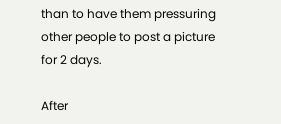than to have them pressuring other people to post a picture for 2 days.

After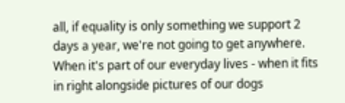all, if equality is only something we support 2 days a year, we're not going to get anywhere. When it's part of our everyday lives - when it fits in right alongside pictures of our dogs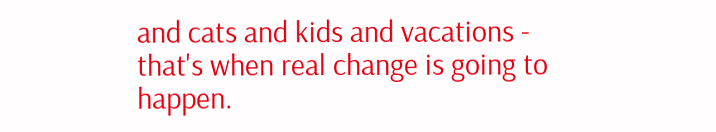and cats and kids and vacations - that's when real change is going to happen.